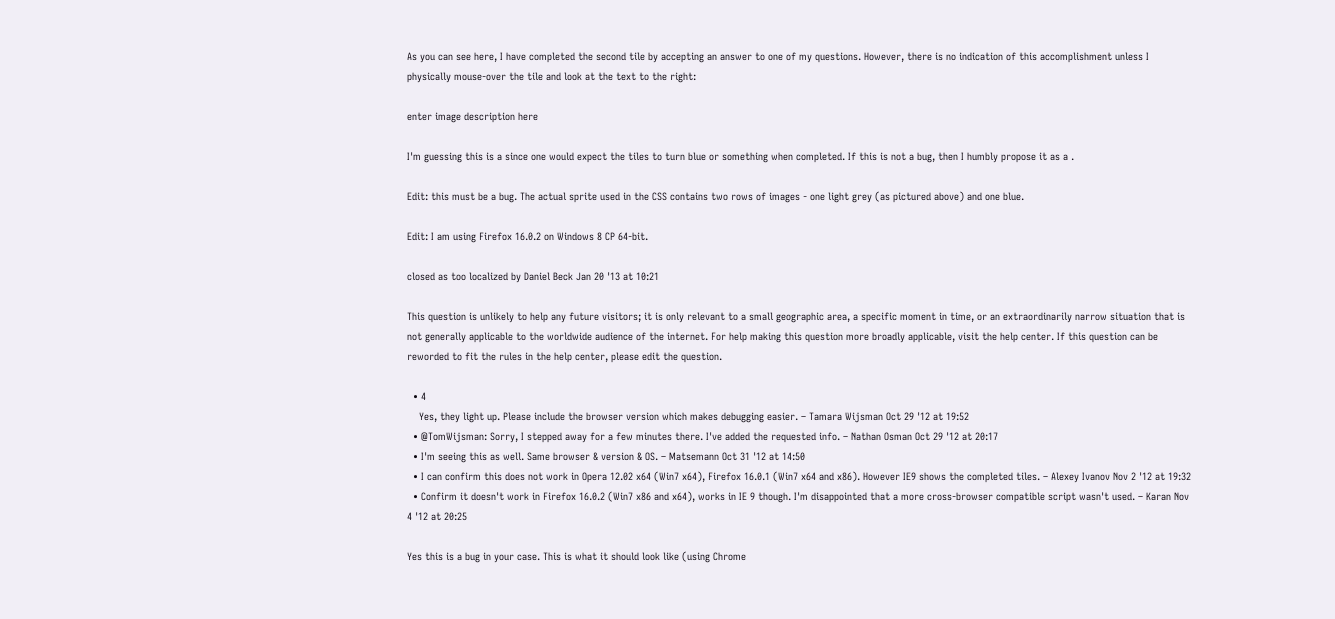As you can see here, I have completed the second tile by accepting an answer to one of my questions. However, there is no indication of this accomplishment unless I physically mouse-over the tile and look at the text to the right:

enter image description here

I'm guessing this is a since one would expect the tiles to turn blue or something when completed. If this is not a bug, then I humbly propose it as a .

Edit: this must be a bug. The actual sprite used in the CSS contains two rows of images - one light grey (as pictured above) and one blue.

Edit: I am using Firefox 16.0.2 on Windows 8 CP 64-bit.

closed as too localized by Daniel Beck Jan 20 '13 at 10:21

This question is unlikely to help any future visitors; it is only relevant to a small geographic area, a specific moment in time, or an extraordinarily narrow situation that is not generally applicable to the worldwide audience of the internet. For help making this question more broadly applicable, visit the help center. If this question can be reworded to fit the rules in the help center, please edit the question.

  • 4
    Yes, they light up. Please include the browser version which makes debugging easier. – Tamara Wijsman Oct 29 '12 at 19:52
  • @TomWijsman: Sorry, I stepped away for a few minutes there. I've added the requested info. – Nathan Osman Oct 29 '12 at 20:17
  • I'm seeing this as well. Same browser & version & OS. – Matsemann Oct 31 '12 at 14:50
  • I can confirm this does not work in Opera 12.02 x64 (Win7 x64), Firefox 16.0.1 (Win7 x64 and x86). However IE9 shows the completed tiles. – Alexey Ivanov Nov 2 '12 at 19:32
  • Confirm it doesn't work in Firefox 16.0.2 (Win7 x86 and x64), works in IE 9 though. I'm disappointed that a more cross-browser compatible script wasn't used. – Karan Nov 4 '12 at 20:25

Yes this is a bug in your case. This is what it should look like (using Chrome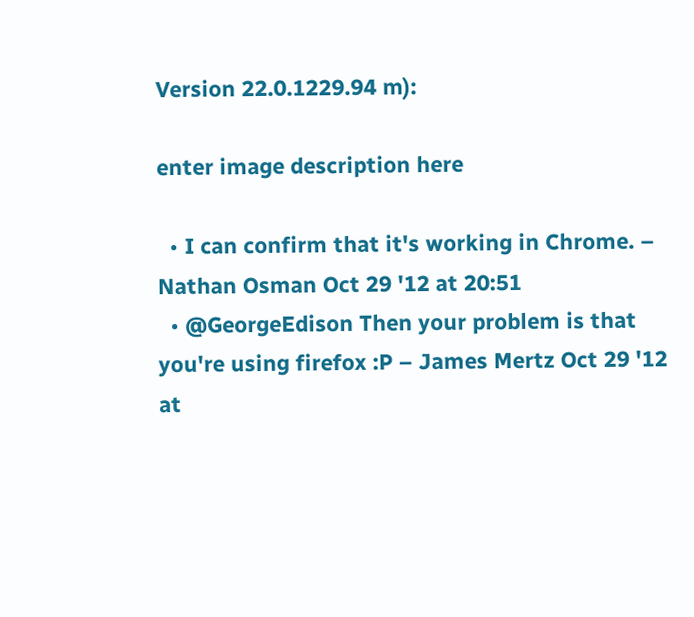Version 22.0.1229.94 m):

enter image description here

  • I can confirm that it's working in Chrome. – Nathan Osman Oct 29 '12 at 20:51
  • @GeorgeEdison Then your problem is that you're using firefox :P – James Mertz Oct 29 '12 at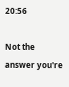20:56

Not the answer you're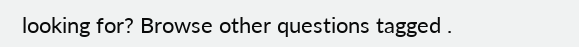looking for? Browse other questions tagged .